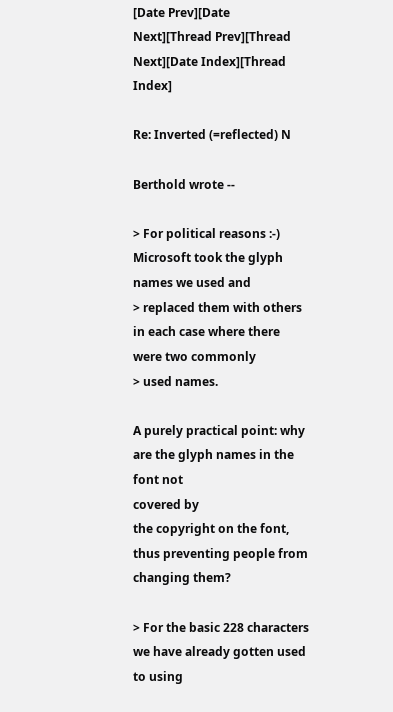[Date Prev][Date Next][Thread Prev][Thread Next][Date Index][Thread Index]

Re: Inverted (=reflected) N

Berthold wrote --

> For political reasons :-)  Microsoft took the glyph names we used and
> replaced them with others in each case where there were two commonly
> used names.

A purely practical point: why are the glyph names in the font not
covered by
the copyright on the font, thus preventing people from changing them?

> For the basic 228 characters we have already gotten used to using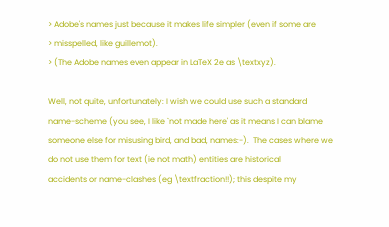> Adobe's names just because it makes life simpler (even if some are
> misspelled, like guillemot).
> (The Adobe names even appear in LaTeX 2e as \textxyz).

Well, not quite, unfortunately: I wish we could use such a standard
name-scheme (you see, I like `not made here' as it means I can blame
someone else for misusing bird, and bad, names:-).  The cases where we
do not use them for text (ie not math) entities are historical
accidents or name-clashes (eg \textfraction!!); this despite my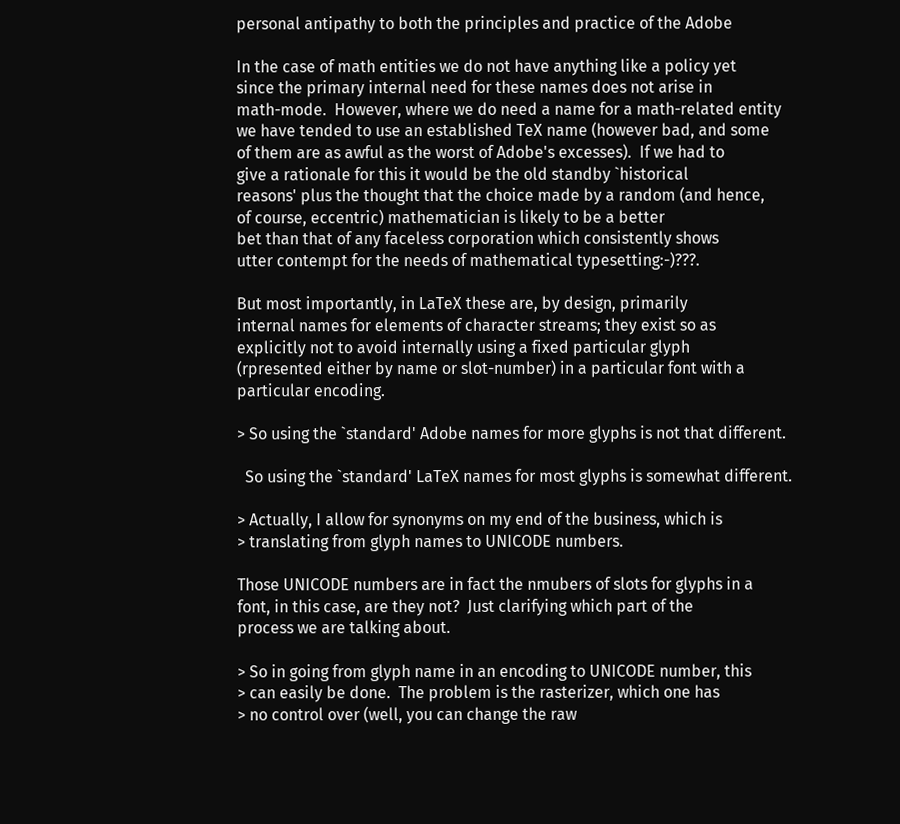personal antipathy to both the principles and practice of the Adobe

In the case of math entities we do not have anything like a policy yet
since the primary internal need for these names does not arise in
math-mode.  However, where we do need a name for a math-related entity
we have tended to use an established TeX name (however bad, and some
of them are as awful as the worst of Adobe's excesses).  If we had to
give a rationale for this it would be the old standby `historical
reasons' plus the thought that the choice made by a random (and hence,
of course, eccentric) mathematician is likely to be a better
bet than that of any faceless corporation which consistently shows
utter contempt for the needs of mathematical typesetting:-)???.

But most importantly, in LaTeX these are, by design, primarily
internal names for elements of character streams; they exist so as
explicitly not to avoid internally using a fixed particular glyph
(rpresented either by name or slot-number) in a particular font with a
particular encoding.

> So using the `standard' Adobe names for more glyphs is not that different.

  So using the `standard' LaTeX names for most glyphs is somewhat different.

> Actually, I allow for synonyms on my end of the business, which is
> translating from glyph names to UNICODE numbers.

Those UNICODE numbers are in fact the nmubers of slots for glyphs in a
font, in this case, are they not?  Just clarifying which part of the
process we are talking about.

> So in going from glyph name in an encoding to UNICODE number, this
> can easily be done.  The problem is the rasterizer, which one has
> no control over (well, you can change the raw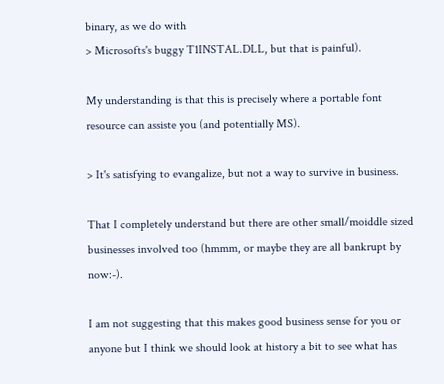binary, as we do with
> Microsofts's buggy T1INSTAL.DLL, but that is painful).

My understanding is that this is precisely where a portable font
resource can assiste you (and potentially MS).

> It's satisfying to evangalize, but not a way to survive in business.

That I completely understand but there are other small/moiddle sized
businesses involved too (hmmm, or maybe they are all bankrupt by now:-).

I am not suggesting that this makes good business sense for you or
anyone but I think we should look at history a bit to see what has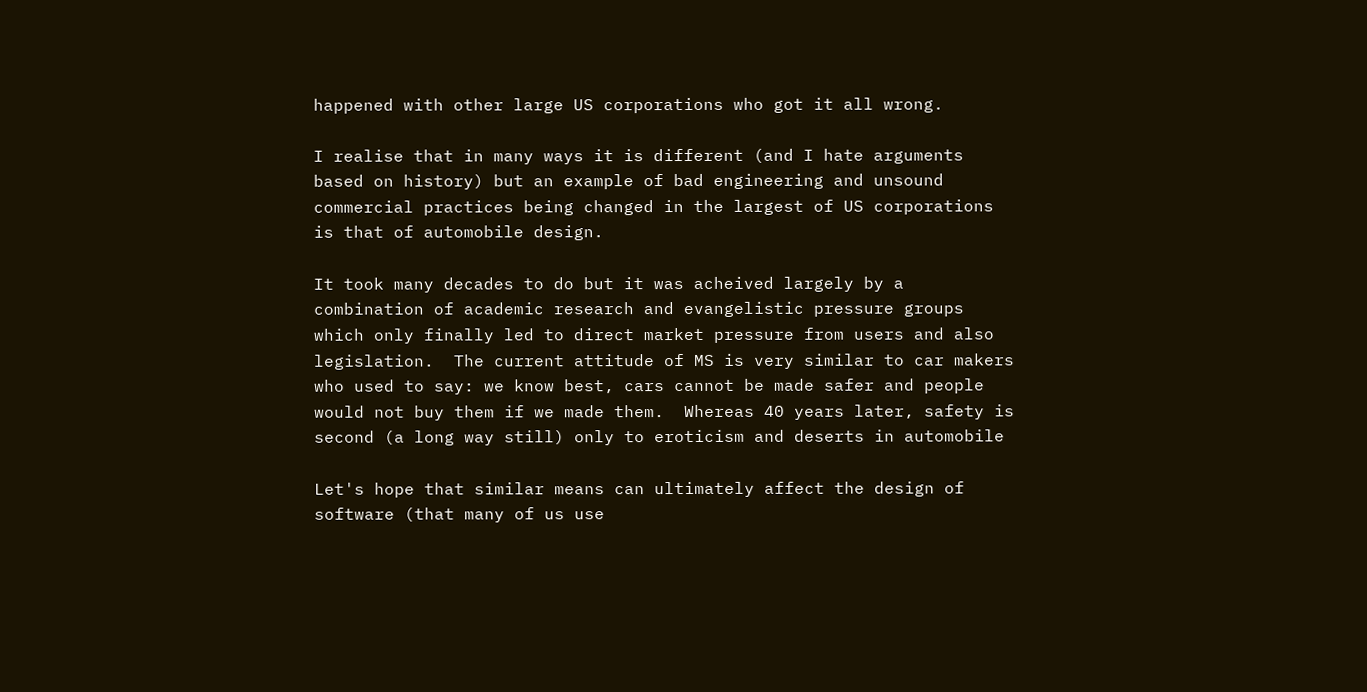happened with other large US corporations who got it all wrong.

I realise that in many ways it is different (and I hate arguments
based on history) but an example of bad engineering and unsound
commercial practices being changed in the largest of US corporations
is that of automobile design.

It took many decades to do but it was acheived largely by a
combination of academic research and evangelistic pressure groups
which only finally led to direct market pressure from users and also
legislation.  The current attitude of MS is very similar to car makers
who used to say: we know best, cars cannot be made safer and people
would not buy them if we made them.  Whereas 40 years later, safety is
second (a long way still) only to eroticism and deserts in automobile

Let's hope that similar means can ultimately affect the design of
software (that many of us use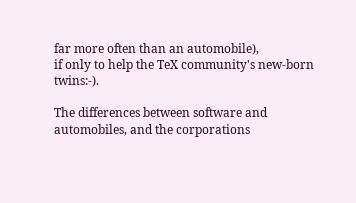far more often than an automobile),
if only to help the TeX community's new-born twins:-).

The differences between software and automobiles, and the corporations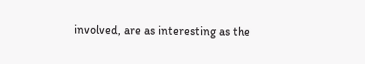involved, are as interesting as the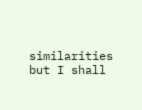similarities but I shall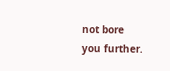not bore
you further.